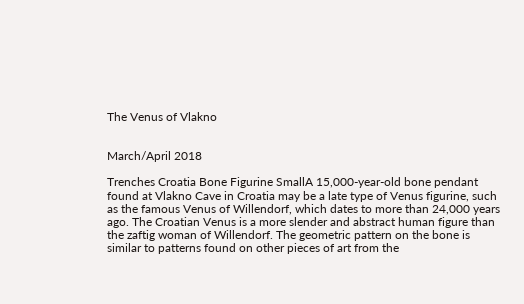The Venus of Vlakno


March/April 2018

Trenches Croatia Bone Figurine SmallA 15,000-year-old bone pendant found at Vlakno Cave in Croatia may be a late type of Venus figurine, such as the famous Venus of Willendorf, which dates to more than 24,000 years ago. The Croatian Venus is a more slender and abstract human figure than the zaftig woman of Willendorf. The geometric pattern on the bone is similar to patterns found on other pieces of art from the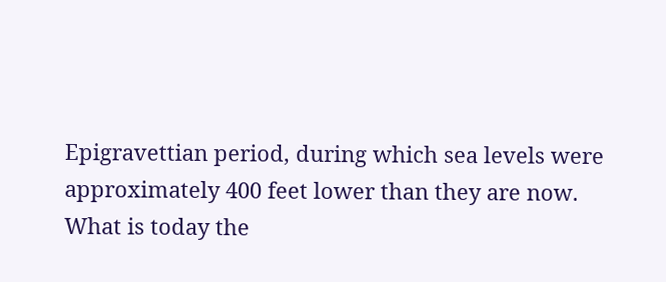Epigravettian period, during which sea levels were approximately 400 feet lower than they are now. What is today the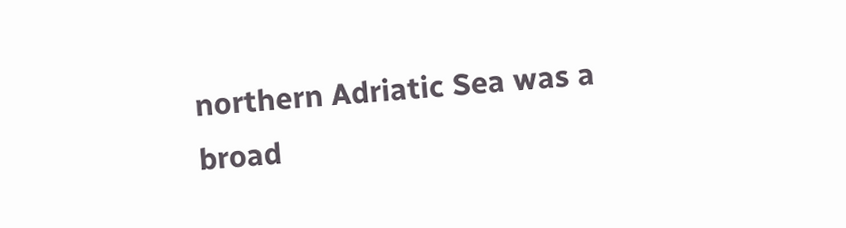northern Adriatic Sea was a broad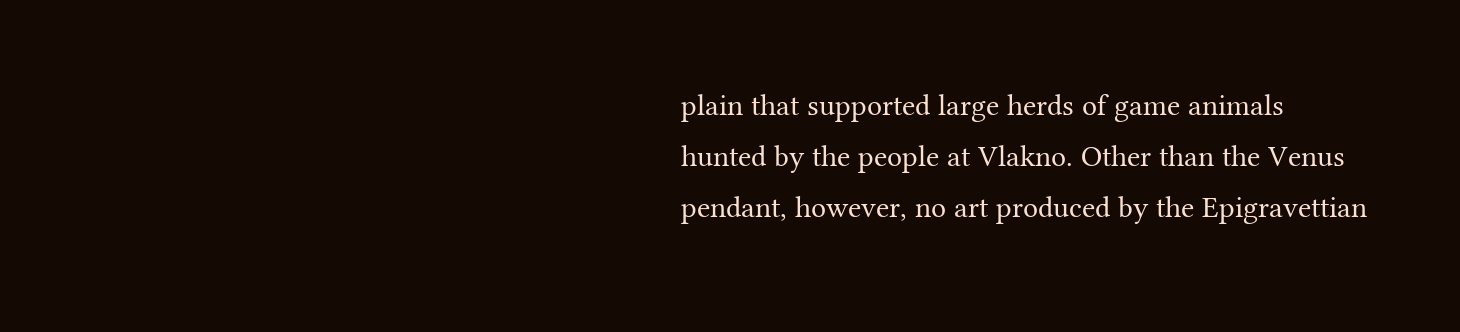plain that supported large herds of game animals hunted by the people at Vlakno. Other than the Venus pendant, however, no art produced by the Epigravettian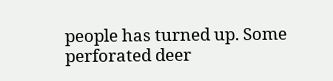people has turned up. Some perforated deer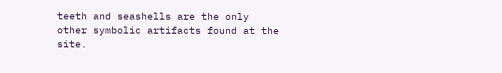teeth and seashells are the only other symbolic artifacts found at the site.